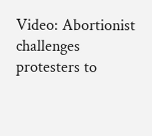Video: Abortionist challenges protesters to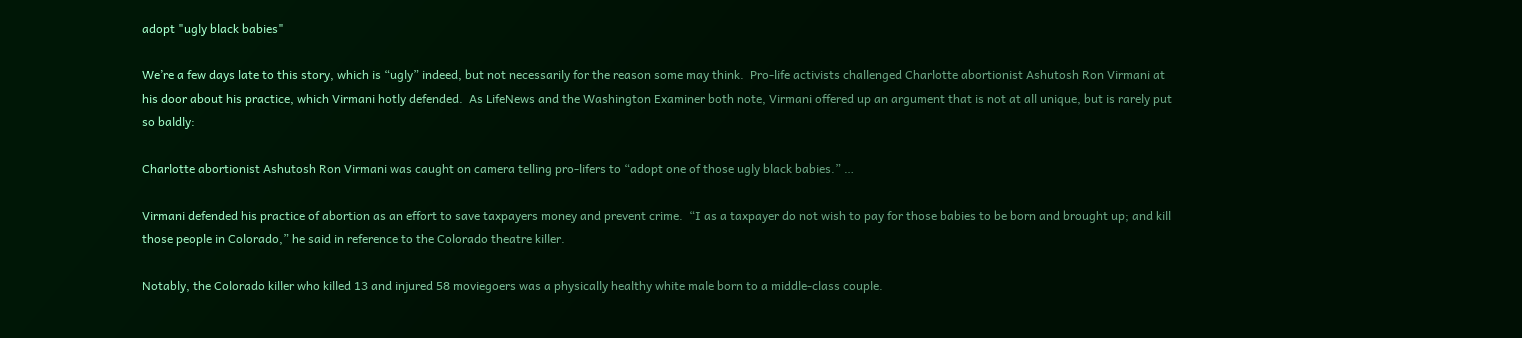adopt "ugly black babies"

We’re a few days late to this story, which is “ugly” indeed, but not necessarily for the reason some may think.  Pro-life activists challenged Charlotte abortionist Ashutosh Ron Virmani at his door about his practice, which Virmani hotly defended.  As LifeNews and the Washington Examiner both note, Virmani offered up an argument that is not at all unique, but is rarely put so baldly:

Charlotte abortionist Ashutosh Ron Virmani was caught on camera telling pro-lifers to “adopt one of those ugly black babies.” …

Virmani defended his practice of abortion as an effort to save taxpayers money and prevent crime.  “I as a taxpayer do not wish to pay for those babies to be born and brought up; and kill those people in Colorado,” he said in reference to the Colorado theatre killer.

Notably, the Colorado killer who killed 13 and injured 58 moviegoers was a physically healthy white male born to a middle-class couple.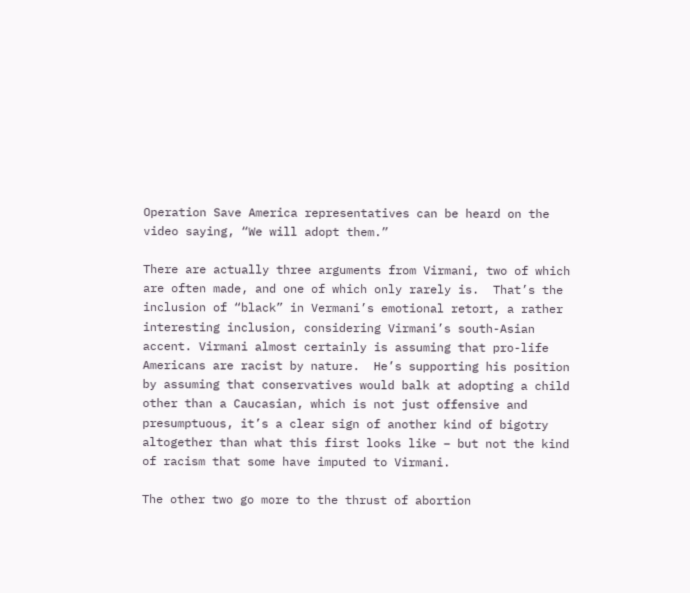Operation Save America representatives can be heard on the video saying, “We will adopt them.”

There are actually three arguments from Virmani, two of which are often made, and one of which only rarely is.  That’s the inclusion of “black” in Vermani’s emotional retort, a rather interesting inclusion, considering Virmani’s south-Asian accent. Virmani almost certainly is assuming that pro-life Americans are racist by nature.  He’s supporting his position by assuming that conservatives would balk at adopting a child other than a Caucasian, which is not just offensive and presumptuous, it’s a clear sign of another kind of bigotry altogether than what this first looks like – but not the kind of racism that some have imputed to Virmani.

The other two go more to the thrust of abortion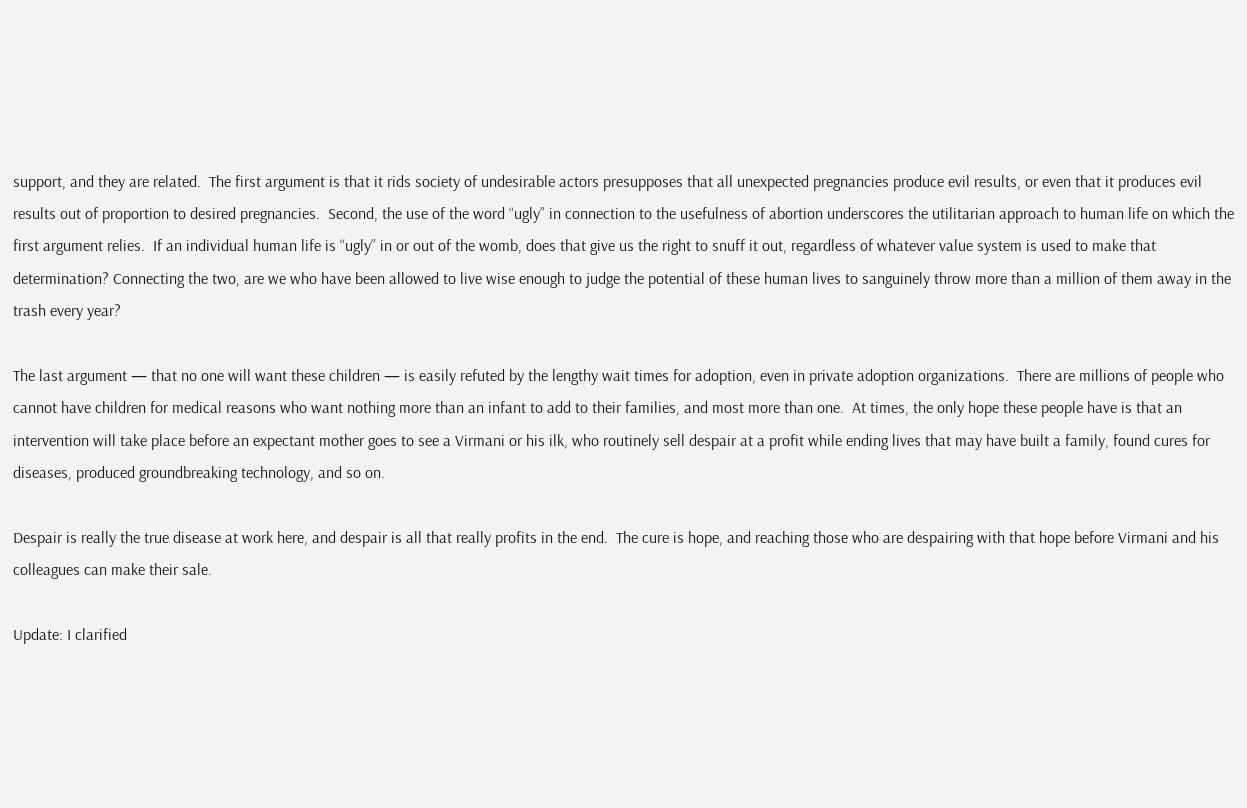support, and they are related.  The first argument is that it rids society of undesirable actors presupposes that all unexpected pregnancies produce evil results, or even that it produces evil results out of proportion to desired pregnancies.  Second, the use of the word “ugly” in connection to the usefulness of abortion underscores the utilitarian approach to human life on which the first argument relies.  If an individual human life is “ugly” in or out of the womb, does that give us the right to snuff it out, regardless of whatever value system is used to make that determination? Connecting the two, are we who have been allowed to live wise enough to judge the potential of these human lives to sanguinely throw more than a million of them away in the trash every year?

The last argument — that no one will want these children — is easily refuted by the lengthy wait times for adoption, even in private adoption organizations.  There are millions of people who cannot have children for medical reasons who want nothing more than an infant to add to their families, and most more than one.  At times, the only hope these people have is that an intervention will take place before an expectant mother goes to see a Virmani or his ilk, who routinely sell despair at a profit while ending lives that may have built a family, found cures for diseases, produced groundbreaking technology, and so on.

Despair is really the true disease at work here, and despair is all that really profits in the end.  The cure is hope, and reaching those who are despairing with that hope before Virmani and his colleagues can make their sale.

Update: I clarified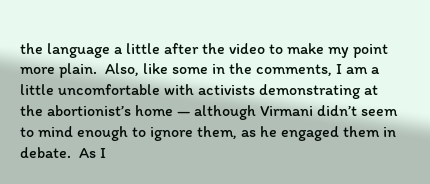the language a little after the video to make my point more plain.  Also, like some in the comments, I am a little uncomfortable with activists demonstrating at the abortionist’s home — although Virmani didn’t seem to mind enough to ignore them, as he engaged them in debate.  As I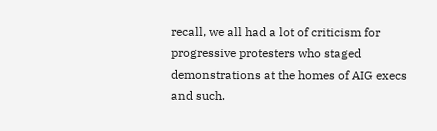recall, we all had a lot of criticism for progressive protesters who staged demonstrations at the homes of AIG execs and such.